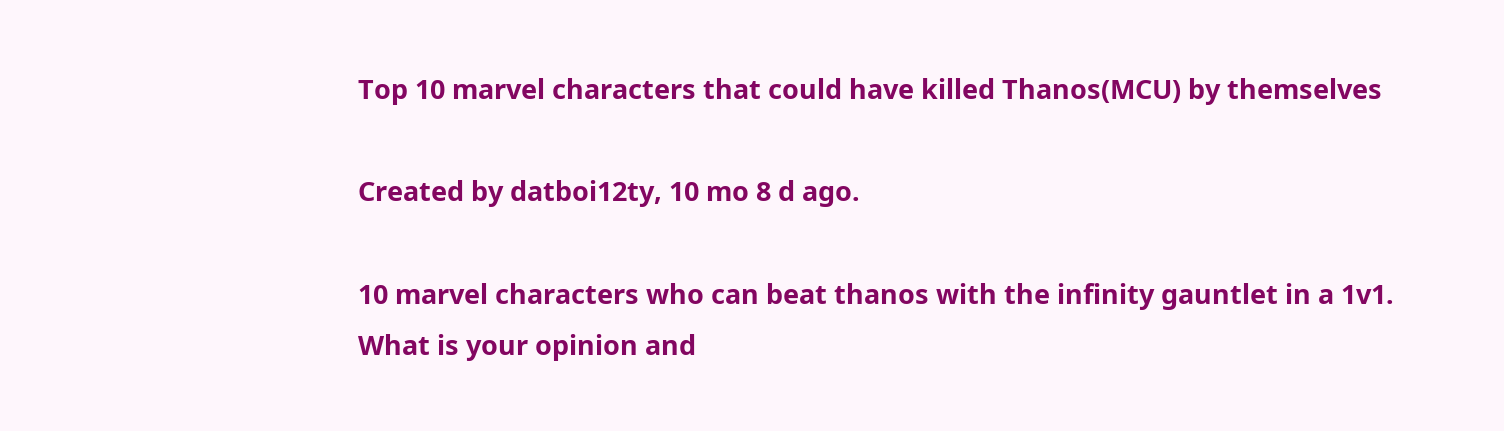Top 10 marvel characters that could have killed Thanos(MCU) by themselves

Created by datboi12ty, 10 mo 8 d ago.

10 marvel characters who can beat thanos with the infinity gauntlet in a 1v1.
What is your opinion and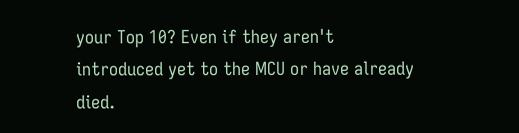your Top 10? Even if they aren't introduced yet to the MCU or have already died.